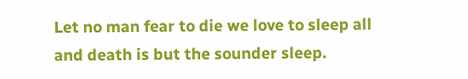Let no man fear to die we love to sleep all and death is but the sounder sleep.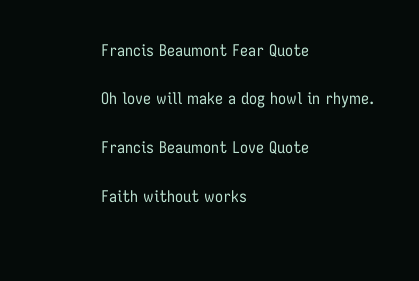Francis Beaumont Fear Quote

Oh love will make a dog howl in rhyme.

Francis Beaumont Love Quote

Faith without works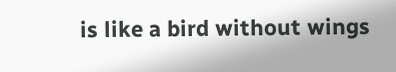is like a bird without wings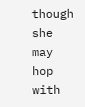though she may hop with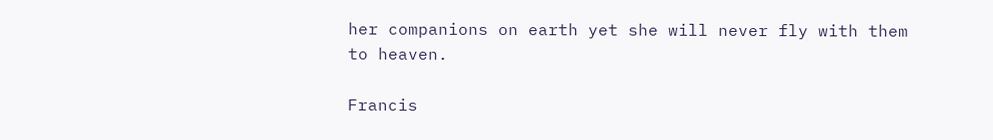her companions on earth yet she will never fly with them to heaven.

Francis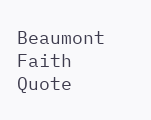Beaumont Faith Quote